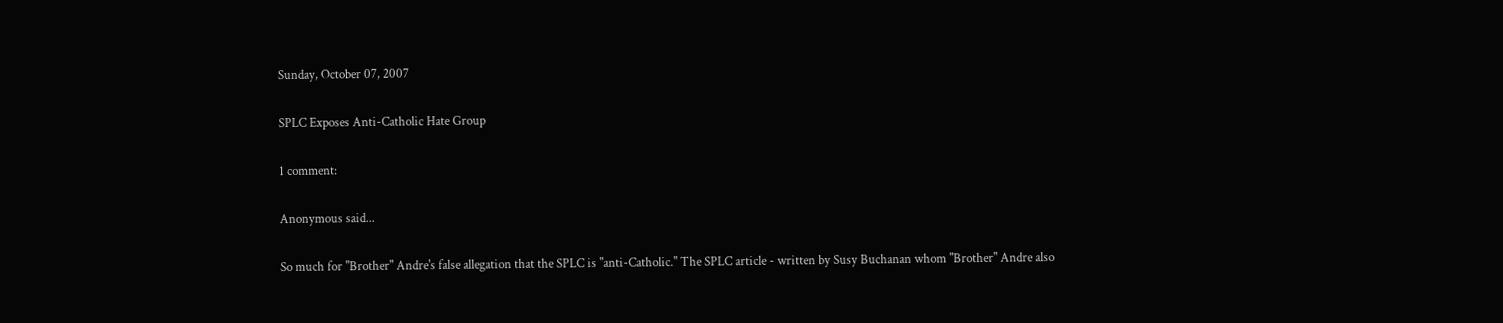Sunday, October 07, 2007

SPLC Exposes Anti-Catholic Hate Group

1 comment:

Anonymous said...

So much for "Brother" Andre's false allegation that the SPLC is "anti-Catholic." The SPLC article - written by Susy Buchanan whom "Brother" Andre also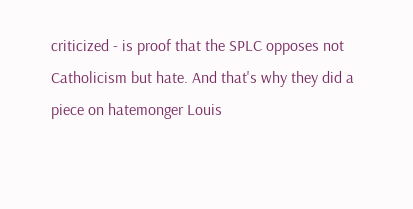criticized - is proof that the SPLC opposes not Catholicism but hate. And that's why they did a piece on hatemonger Louis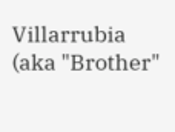Villarrubia (aka "Brother"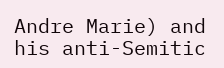Andre Marie) and his anti-Semitic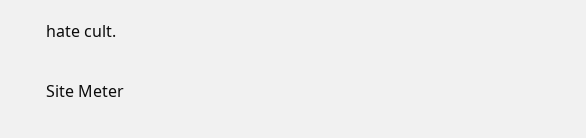hate cult.

Site Meter